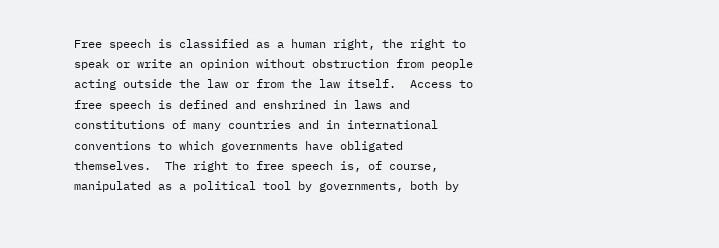Free speech is classified as a human right, the right to speak or write an opinion without obstruction from people acting outside the law or from the law itself.  Access to free speech is defined and enshrined in laws and constitutions of many countries and in international conventions to which governments have obligated themselves.  The right to free speech is, of course, manipulated as a political tool by governments, both by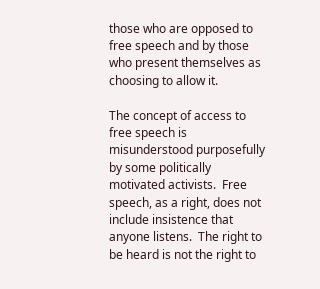those who are opposed to free speech and by those who present themselves as choosing to allow it.

The concept of access to free speech is misunderstood purposefully by some politically motivated activists.  Free speech, as a right, does not include insistence that anyone listens.  The right to be heard is not the right to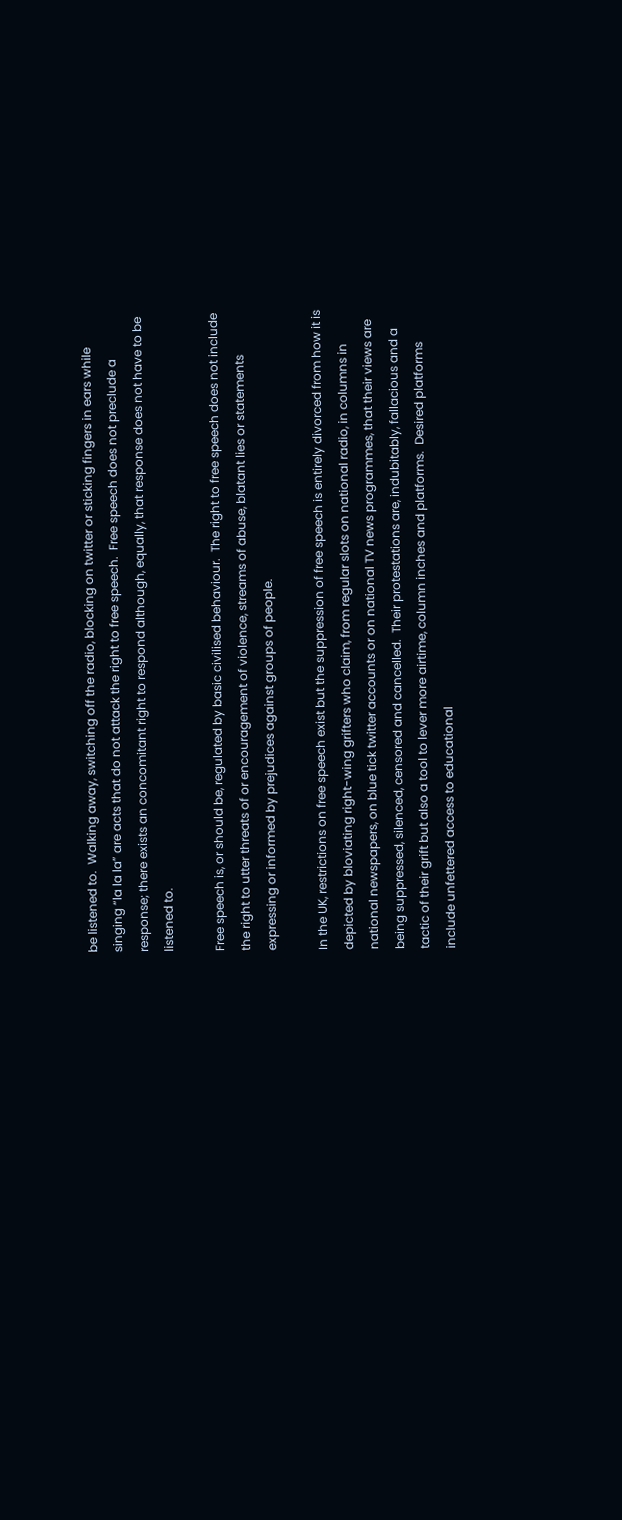be listened to.  Walking away, switching off the radio, blocking on twitter or sticking fingers in ears while singing “la la la” are acts that do not attack the right to free speech.  Free speech does not preclude a response; there exists an concomitant right to respond although, equally, that response does not have to be listened to.

Free speech is, or should be, regulated by basic civilised behaviour.  The right to free speech does not include the right to utter threats of or encouragement of violence, streams of abuse, blatant lies or statements expressing or informed by prejudices against groups of people.

In the UK, restrictions on free speech exist but the suppression of free speech is entirely divorced from how it is depicted by bloviating right-wing grifters who claim, from regular slots on national radio, in columns in national newspapers, on blue tick twitter accounts or on national TV news programmes, that their views are being suppressed, silenced, censored and cancelled.  Their protestations are, indubitably, fallacious and a tactic of their grift but also a tool to lever more airtime, column inches and platforms.  Desired platforms include unfettered access to educational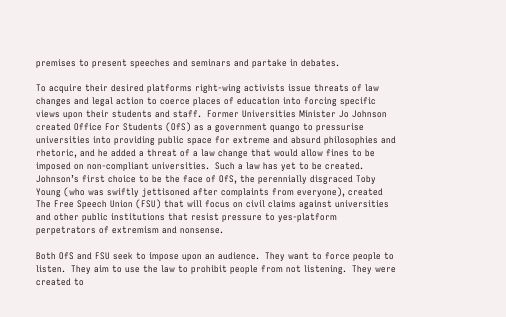premises to present speeches and seminars and partake in debates.

To acquire their desired platforms right-wing activists issue threats of law changes and legal action to coerce places of education into forcing specific views upon their students and staff.  Former Universities Minister Jo Johnson created Office For Students (OfS) as a government quango to pressurise universities into providing public space for extreme and absurd philosophies and rhetoric, and he added a threat of a law change that would allow fines to be imposed on non-compliant universities.  Such a law has yet to be created.  Johnson’s first choice to be the face of OfS, the perennially disgraced Toby Young (who was swiftly jettisoned after complaints from everyone), created The Free Speech Union (FSU) that will focus on civil claims against universities and other public institutions that resist pressure to yes-platform perpetrators of extremism and nonsense.

Both OfS and FSU seek to impose upon an audience.  They want to force people to listen.  They aim to use the law to prohibit people from not listening.  They were created to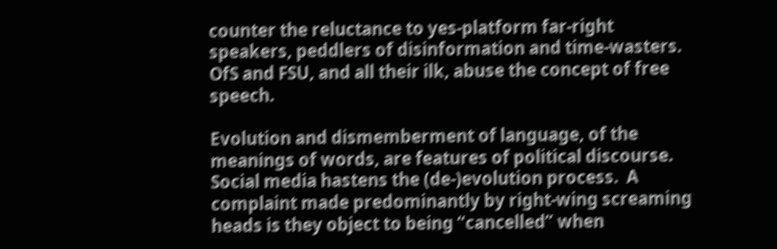counter the reluctance to yes-platform far-right speakers, peddlers of disinformation and time-wasters.  OfS and FSU, and all their ilk, abuse the concept of free speech.

Evolution and dismemberment of language, of the meanings of words, are features of political discourse.  Social media hastens the (de-)evolution process.  A complaint made predominantly by right-wing screaming heads is they object to being “cancelled” when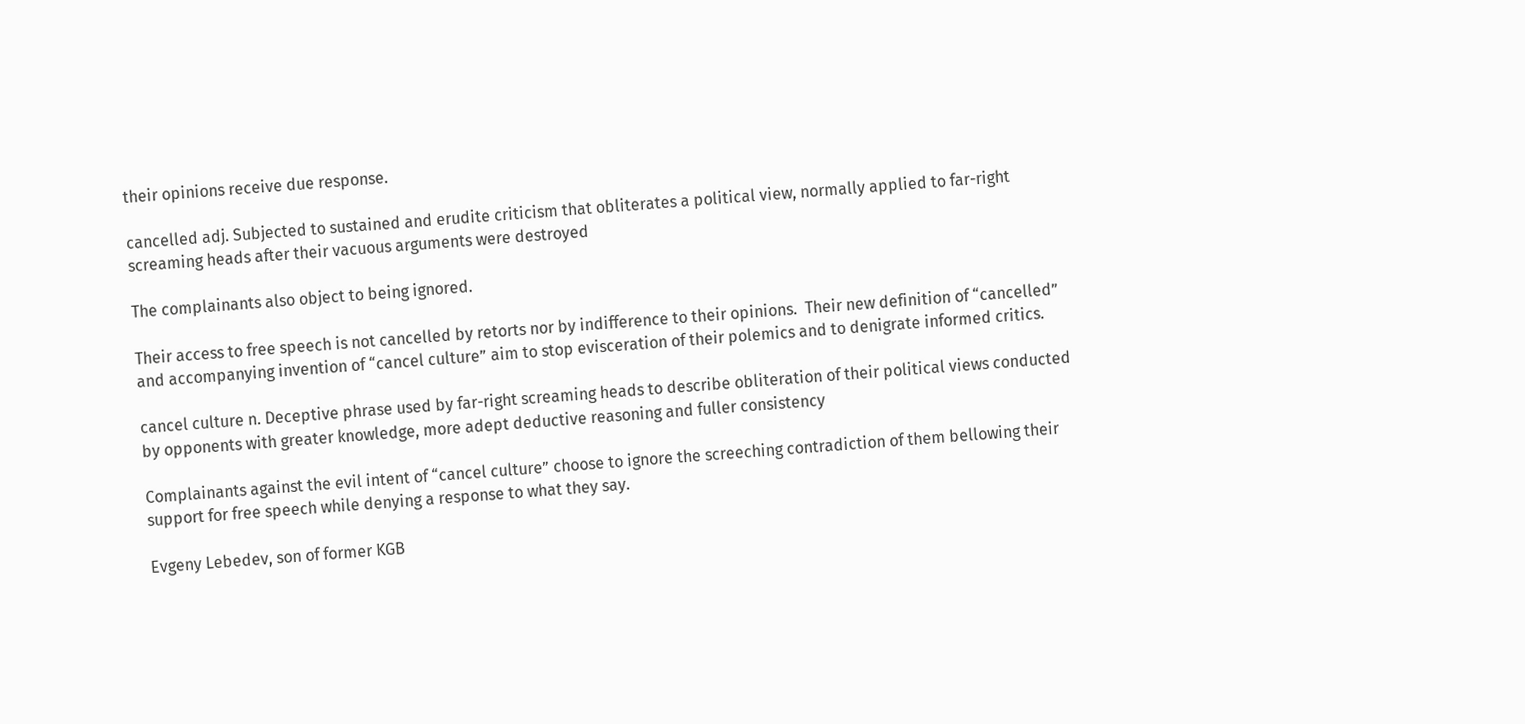their opinions receive due response.

cancelled adj. Subjected to sustained and erudite criticism that obliterates a political view, normally applied to far-right screaming heads after their vacuous arguments were destroyed

The complainants also object to being ignored.

Their access to free speech is not cancelled by retorts nor by indifference to their opinions.  Their new definition of “cancelled” and accompanying invention of “cancel culture” aim to stop evisceration of their polemics and to denigrate informed critics.

cancel culture n. Deceptive phrase used by far-right screaming heads to describe obliteration of their political views conducted by opponents with greater knowledge, more adept deductive reasoning and fuller consistency

Complainants against the evil intent of “cancel culture” choose to ignore the screeching contradiction of them bellowing their support for free speech while denying a response to what they say.

Evgeny Lebedev, son of former KGB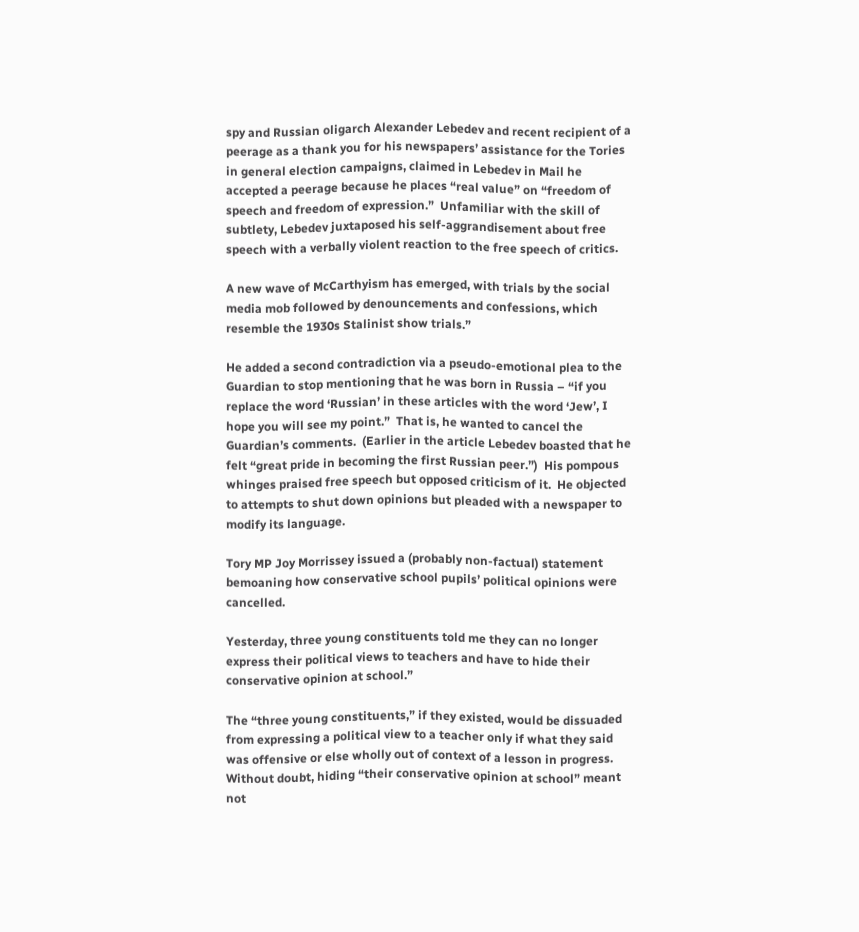spy and Russian oligarch Alexander Lebedev and recent recipient of a peerage as a thank you for his newspapers’ assistance for the Tories in general election campaigns, claimed in Lebedev in Mail he accepted a peerage because he places “real value” on “freedom of speech and freedom of expression.”  Unfamiliar with the skill of subtlety, Lebedev juxtaposed his self-aggrandisement about free speech with a verbally violent reaction to the free speech of critics.

A new wave of McCarthyism has emerged, with trials by the social media mob followed by denouncements and confessions, which resemble the 1930s Stalinist show trials.”

He added a second contradiction via a pseudo-emotional plea to the Guardian to stop mentioning that he was born in Russia – “if you replace the word ‘Russian’ in these articles with the word ‘Jew’, I hope you will see my point.”  That is, he wanted to cancel the Guardian’s comments.  (Earlier in the article Lebedev boasted that he felt “great pride in becoming the first Russian peer.”)  His pompous whinges praised free speech but opposed criticism of it.  He objected to attempts to shut down opinions but pleaded with a newspaper to modify its language.

Tory MP Joy Morrissey issued a (probably non-factual) statement bemoaning how conservative school pupils’ political opinions were cancelled.

Yesterday, three young constituents told me they can no longer express their political views to teachers and have to hide their conservative opinion at school.”

The “three young constituents,” if they existed, would be dissuaded from expressing a political view to a teacher only if what they said was offensive or else wholly out of context of a lesson in progress.  Without doubt, hiding “their conservative opinion at school” meant not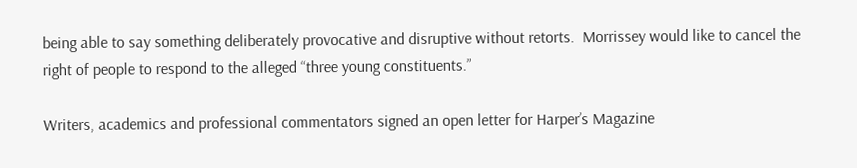being able to say something deliberately provocative and disruptive without retorts.  Morrissey would like to cancel the right of people to respond to the alleged “three young constituents.”

Writers, academics and professional commentators signed an open letter for Harper’s Magazine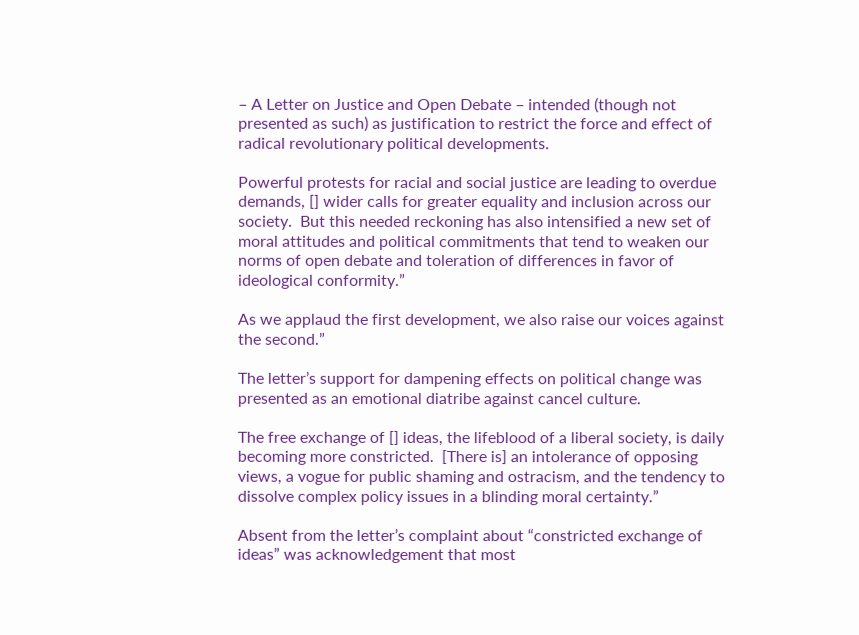– A Letter on Justice and Open Debate – intended (though not presented as such) as justification to restrict the force and effect of radical revolutionary political developments.

Powerful protests for racial and social justice are leading to overdue demands, [] wider calls for greater equality and inclusion across our society.  But this needed reckoning has also intensified a new set of moral attitudes and political commitments that tend to weaken our norms of open debate and toleration of differences in favor of ideological conformity.”

As we applaud the first development, we also raise our voices against the second.”

The letter’s support for dampening effects on political change was presented as an emotional diatribe against cancel culture.

The free exchange of [] ideas, the lifeblood of a liberal society, is daily becoming more constricted.  [There is] an intolerance of opposing views, a vogue for public shaming and ostracism, and the tendency to dissolve complex policy issues in a blinding moral certainty.”

Absent from the letter’s complaint about “constricted exchange of ideas” was acknowledgement that most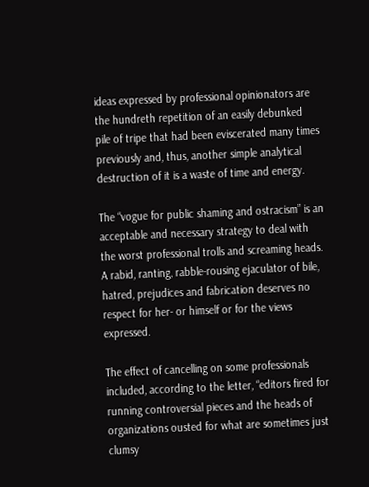ideas expressed by professional opinionators are the hundreth repetition of an easily debunked pile of tripe that had been eviscerated many times previously and, thus, another simple analytical destruction of it is a waste of time and energy.

The “vogue for public shaming and ostracism” is an acceptable and necessary strategy to deal with the worst professional trolls and screaming heads.  A rabid, ranting, rabble-rousing ejaculator of bile, hatred, prejudices and fabrication deserves no respect for her- or himself or for the views expressed.

The effect of cancelling on some professionals included, according to the letter, “editors fired for running controversial pieces and the heads of organizations ousted for what are sometimes just clumsy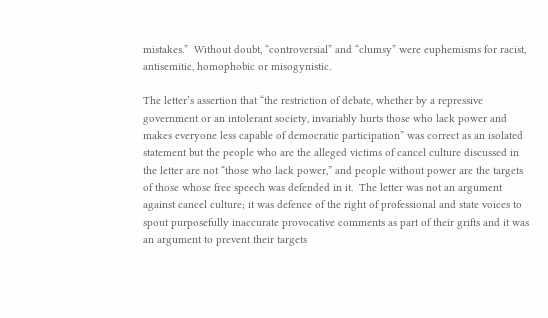mistakes.”  Without doubt, “controversial” and “clumsy” were euphemisms for racist, antisemitic, homophobic or misogynistic.

The letter’s assertion that “the restriction of debate, whether by a repressive government or an intolerant society, invariably hurts those who lack power and makes everyone less capable of democratic participation” was correct as an isolated statement but the people who are the alleged victims of cancel culture discussed in the letter are not “those who lack power,” and people without power are the targets of those whose free speech was defended in it.  The letter was not an argument against cancel culture; it was defence of the right of professional and state voices to spout purposefully inaccurate provocative comments as part of their grifts and it was an argument to prevent their targets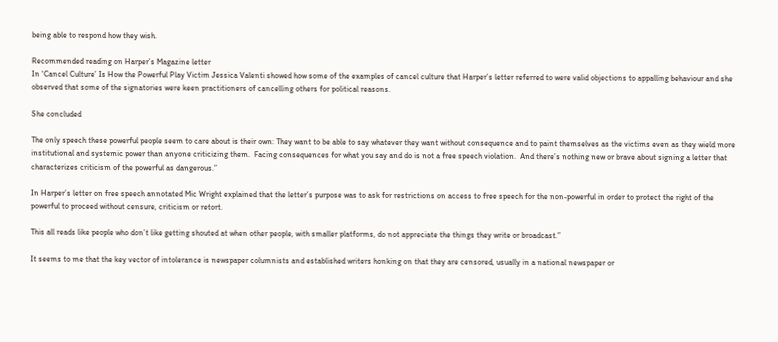being able to respond how they wish.

Recommended reading on Harper’s Magazine letter
In ‘Cancel Culture’ Is How the Powerful Play Victim Jessica Valenti showed how some of the examples of cancel culture that Harper’s letter referred to were valid objections to appalling behaviour and she observed that some of the signatories were keen practitioners of cancelling others for political reasons.

She concluded

The only speech these powerful people seem to care about is their own: They want to be able to say whatever they want without consequence and to paint themselves as the victims even as they wield more institutional and systemic power than anyone criticizing them.  Facing consequences for what you say and do is not a free speech violation.  And there’s nothing new or brave about signing a letter that characterizes criticism of the powerful as dangerous.”

In Harper’s letter on free speech annotated Mic Wright explained that the letter’s purpose was to ask for restrictions on access to free speech for the non-powerful in order to protect the right of the powerful to proceed without censure, criticism or retort.

This all reads like people who don’t like getting shouted at when other people, with smaller platforms, do not appreciate the things they write or broadcast.”

It seems to me that the key vector of intolerance is newspaper columnists and established writers honking on that they are censored, usually in a national newspaper or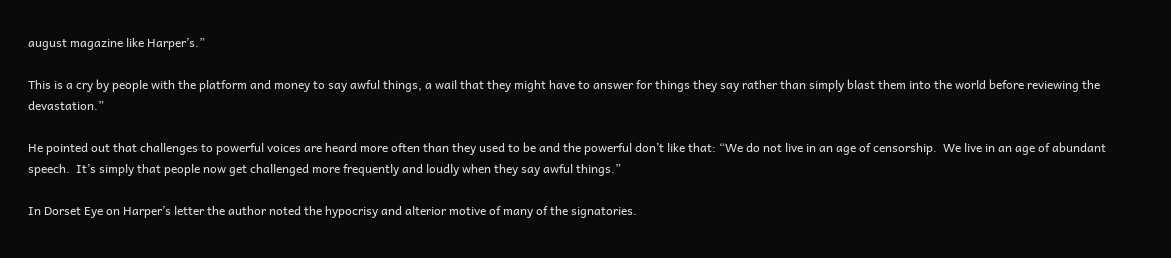august magazine like Harper’s.”

This is a cry by people with the platform and money to say awful things, a wail that they might have to answer for things they say rather than simply blast them into the world before reviewing the devastation.”

He pointed out that challenges to powerful voices are heard more often than they used to be and the powerful don’t like that: “We do not live in an age of censorship.  We live in an age of abundant speech.  It’s simply that people now get challenged more frequently and loudly when they say awful things.”

In Dorset Eye on Harper’s letter the author noted the hypocrisy and alterior motive of many of the signatories.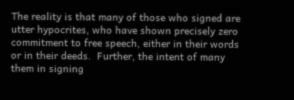The reality is that many of those who signed are utter hypocrites, who have shown precisely zero commitment to free speech, either in their words or in their deeds.  Further, the intent of many them in signing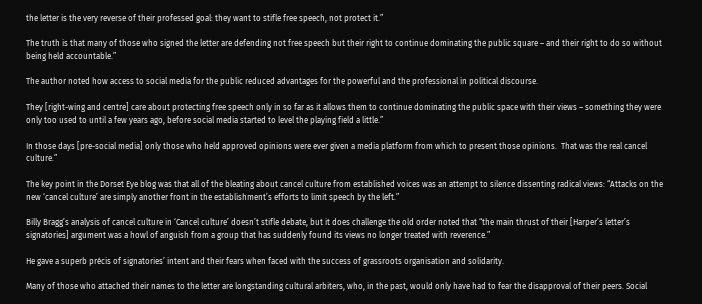the letter is the very reverse of their professed goal: they want to stifle free speech, not protect it.”

The truth is that many of those who signed the letter are defending not free speech but their right to continue dominating the public square – and their right to do so without being held accountable.”

The author noted how access to social media for the public reduced advantages for the powerful and the professional in political discourse.

They [right-wing and centre] care about protecting free speech only in so far as it allows them to continue dominating the public space with their views – something they were only too used to until a few years ago, before social media started to level the playing field a little.”

In those days [pre-social media] only those who held approved opinions were ever given a media platform from which to present those opinions.  That was the real cancel culture.”

The key point in the Dorset Eye blog was that all of the bleating about cancel culture from established voices was an attempt to silence dissenting radical views: “Attacks on the new ‘cancel culture’ are simply another front in the establishment’s efforts to limit speech by the left.”

Billy Bragg’s analysis of cancel culture in ‘Cancel culture’ doesn’t stifle debate, but it does challenge the old order noted that “the main thrust of their [Harper’s letter’s signatories] argument was a howl of anguish from a group that has suddenly found its views no longer treated with reverence.”

He gave a superb précis of signatories’ intent and their fears when faced with the success of grassroots organisation and solidarity.

Many of those who attached their names to the letter are longstanding cultural arbiters, who, in the past, would only have had to fear the disapproval of their peers. Social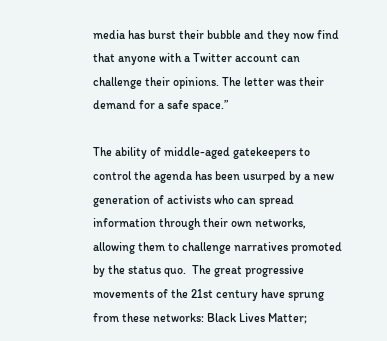media has burst their bubble and they now find that anyone with a Twitter account can challenge their opinions. The letter was their demand for a safe space.”

The ability of middle-aged gatekeepers to control the agenda has been usurped by a new generation of activists who can spread information through their own networks, allowing them to challenge narratives promoted by the status quo.  The great progressive movements of the 21st century have sprung from these networks: Black Lives Matter;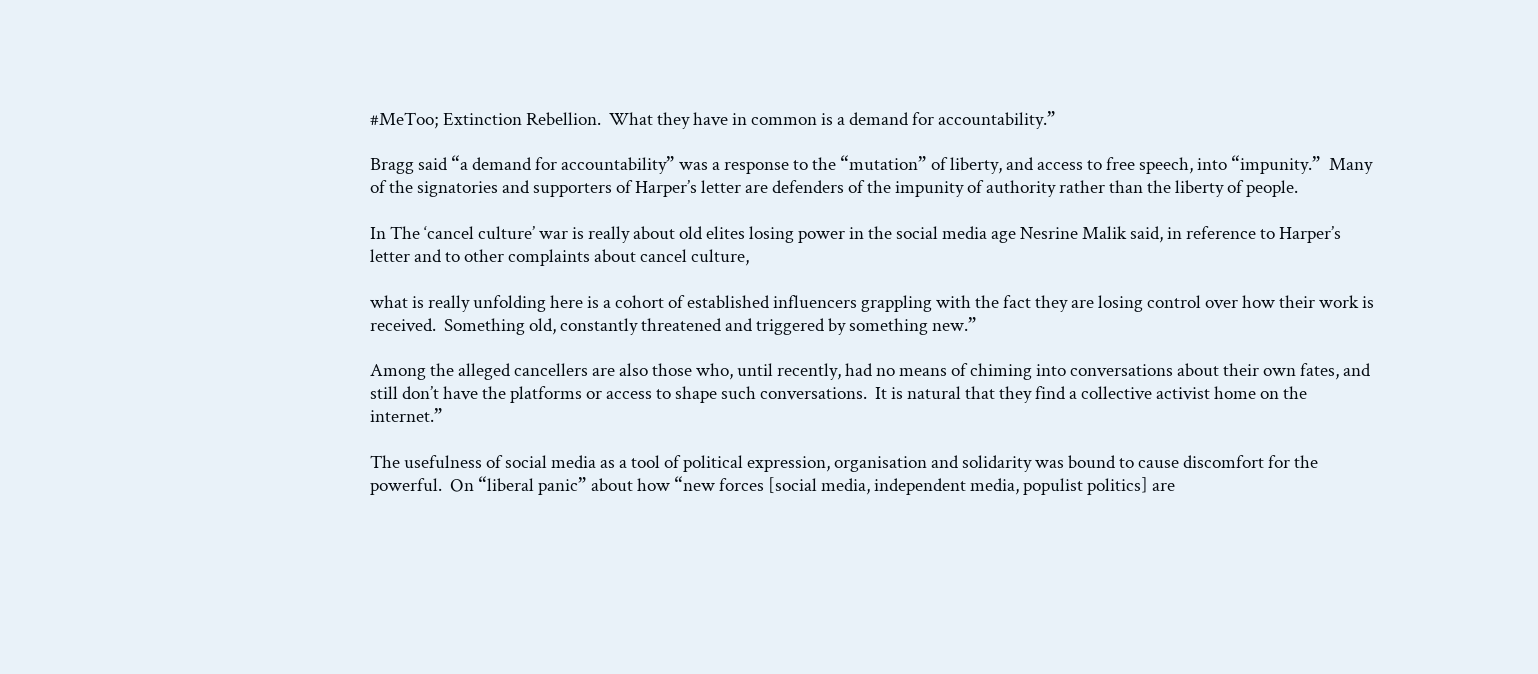#MeToo; Extinction Rebellion.  What they have in common is a demand for accountability.”

Bragg said “a demand for accountability” was a response to the “mutation” of liberty, and access to free speech, into “impunity.”  Many of the signatories and supporters of Harper’s letter are defenders of the impunity of authority rather than the liberty of people.

In The ‘cancel culture’ war is really about old elites losing power in the social media age Nesrine Malik said, in reference to Harper’s letter and to other complaints about cancel culture,

what is really unfolding here is a cohort of established influencers grappling with the fact they are losing control over how their work is received.  Something old, constantly threatened and triggered by something new.”

Among the alleged cancellers are also those who, until recently, had no means of chiming into conversations about their own fates, and still don’t have the platforms or access to shape such conversations.  It is natural that they find a collective activist home on the internet.”

The usefulness of social media as a tool of political expression, organisation and solidarity was bound to cause discomfort for the powerful.  On “liberal panic” about how “new forces [social media, independent media, populist politics] are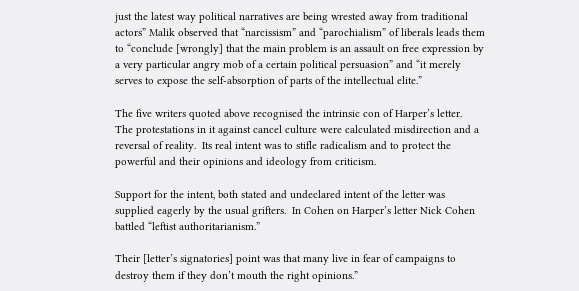just the latest way political narratives are being wrested away from traditional actors” Malik observed that “narcissism” and “parochialism” of liberals leads them to “conclude [wrongly] that the main problem is an assault on free expression by a very particular angry mob of a certain political persuasion” and “it merely serves to expose the self-absorption of parts of the intellectual elite.”

The five writers quoted above recognised the intrinsic con of Harper’s letter.  The protestations in it against cancel culture were calculated misdirection and a reversal of reality.  Its real intent was to stifle radicalism and to protect the powerful and their opinions and ideology from criticism.

Support for the intent, both stated and undeclared intent of the letter was supplied eagerly by the usual grifters.  In Cohen on Harper’s letter Nick Cohen battled “leftist authoritarianism.”

Their [letter’s signatories] point was that many live in fear of campaigns to destroy them if they don’t mouth the right opinions.”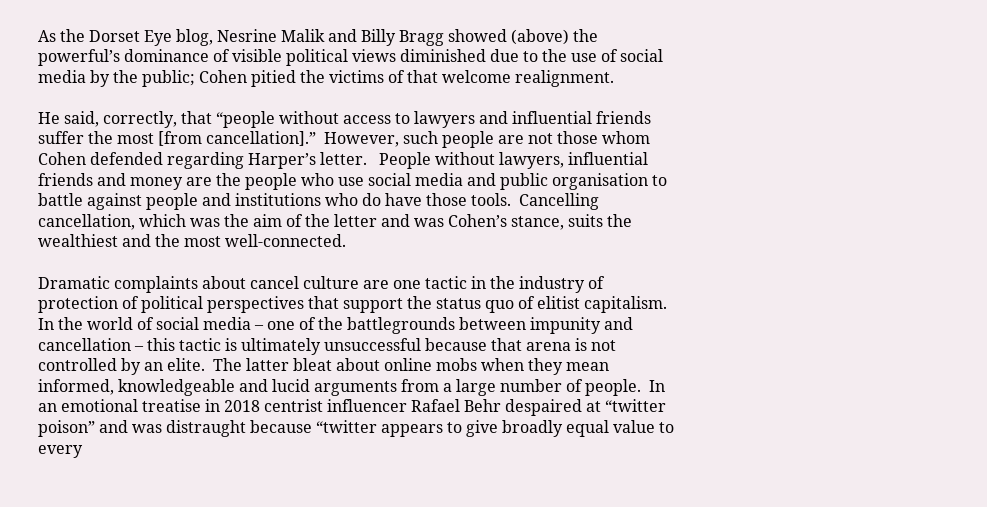As the Dorset Eye blog, Nesrine Malik and Billy Bragg showed (above) the powerful’s dominance of visible political views diminished due to the use of social media by the public; Cohen pitied the victims of that welcome realignment.

He said, correctly, that “people without access to lawyers and influential friends suffer the most [from cancellation].”  However, such people are not those whom Cohen defended regarding Harper’s letter.   People without lawyers, influential friends and money are the people who use social media and public organisation to battle against people and institutions who do have those tools.  Cancelling cancellation, which was the aim of the letter and was Cohen’s stance, suits the wealthiest and the most well-connected.

Dramatic complaints about cancel culture are one tactic in the industry of protection of political perspectives that support the status quo of elitist capitalism.  In the world of social media – one of the battlegrounds between impunity and cancellation – this tactic is ultimately unsuccessful because that arena is not controlled by an elite.  The latter bleat about online mobs when they mean informed, knowledgeable and lucid arguments from a large number of people.  In an emotional treatise in 2018 centrist influencer Rafael Behr despaired at “twitter poison” and was distraught because “twitter appears to give broadly equal value to every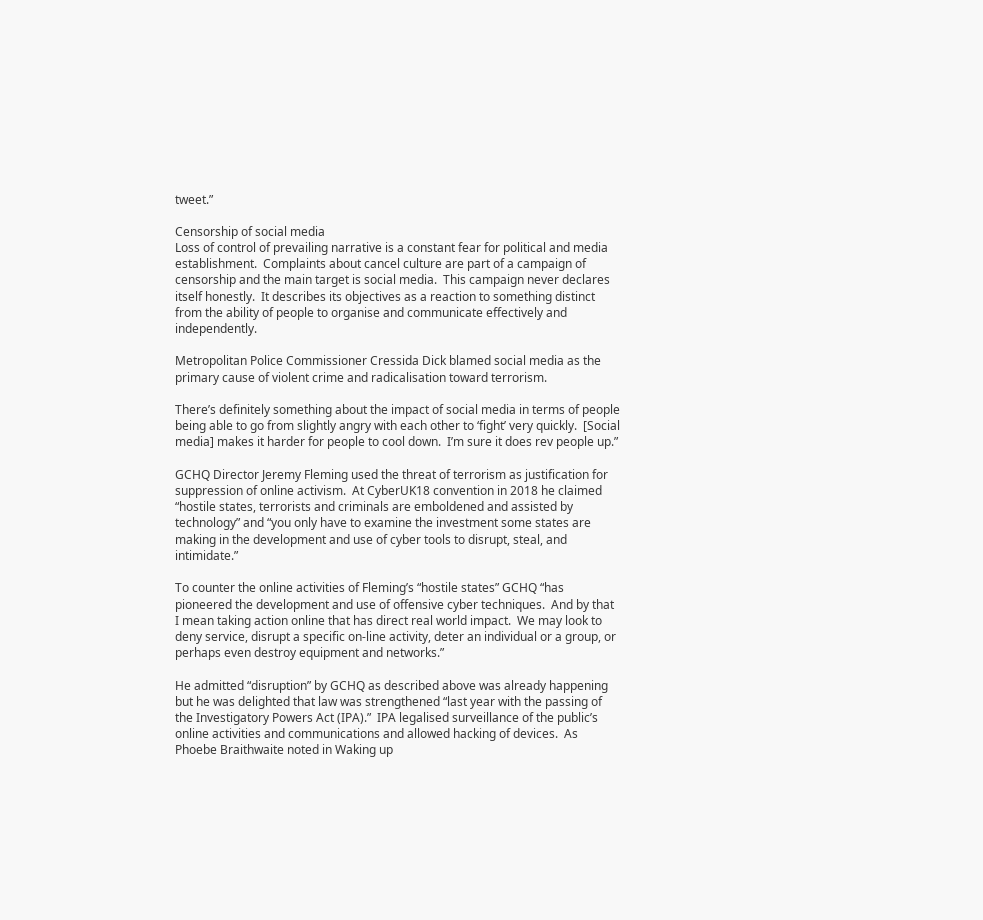tweet.”

Censorship of social media
Loss of control of prevailing narrative is a constant fear for political and media establishment.  Complaints about cancel culture are part of a campaign of censorship and the main target is social media.  This campaign never declares itself honestly.  It describes its objectives as a reaction to something distinct from the ability of people to organise and communicate effectively and independently.

Metropolitan Police Commissioner Cressida Dick blamed social media as the primary cause of violent crime and radicalisation toward terrorism.

There’s definitely something about the impact of social media in terms of people being able to go from slightly angry with each other to ‘fight’ very quickly.  [Social media] makes it harder for people to cool down.  I’m sure it does rev people up.”

GCHQ Director Jeremy Fleming used the threat of terrorism as justification for suppression of online activism.  At CyberUK18 convention in 2018 he claimed “hostile states, terrorists and criminals are emboldened and assisted by technology” and “you only have to examine the investment some states are making in the development and use of cyber tools to disrupt, steal, and intimidate.”

To counter the online activities of Fleming’s “hostile states” GCHQ “has pioneered the development and use of offensive cyber techniques.  And by that I mean taking action online that has direct real world impact.  We may look to deny service, disrupt a specific on-line activity, deter an individual or a group, or perhaps even destroy equipment and networks.”

He admitted “disruption” by GCHQ as described above was already happening but he was delighted that law was strengthened “last year with the passing of the Investigatory Powers Act (IPA).”  IPA legalised surveillance of the public’s online activities and communications and allowed hacking of devices.  As Phoebe Braithwaite noted in Waking up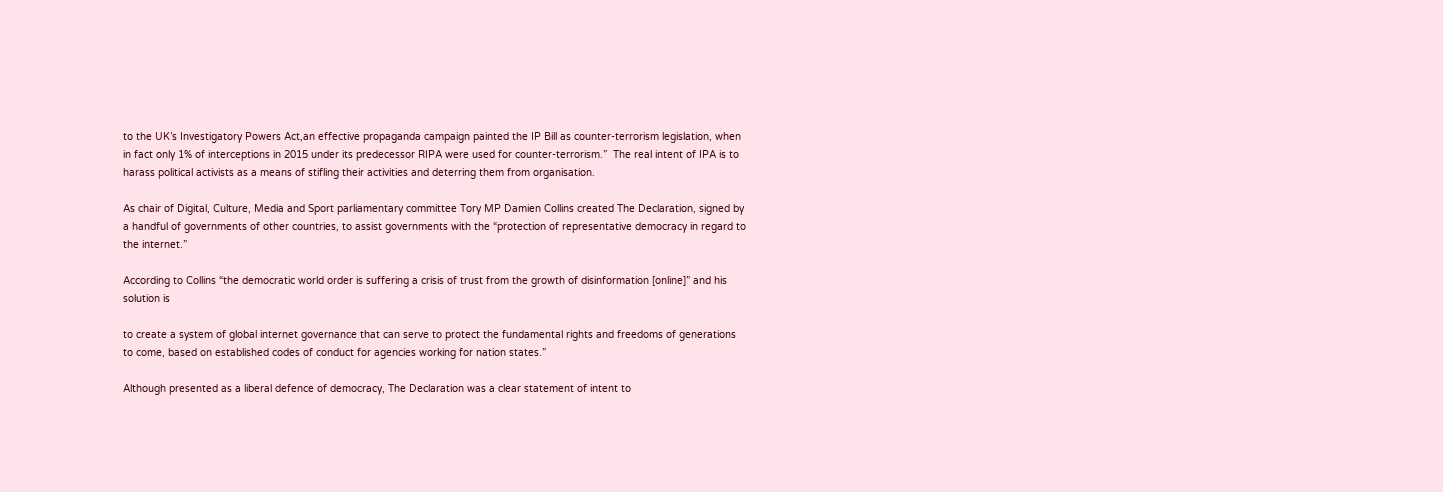to the UK’s Investigatory Powers Act,an effective propaganda campaign painted the IP Bill as counter-terrorism legislation, when in fact only 1% of interceptions in 2015 under its predecessor RIPA were used for counter-terrorism.”  The real intent of IPA is to harass political activists as a means of stifling their activities and deterring them from organisation.

As chair of Digital, Culture, Media and Sport parliamentary committee Tory MP Damien Collins created The Declaration, signed by a handful of governments of other countries, to assist governments with the “protection of representative democracy in regard to the internet.”

According to Collins “the democratic world order is suffering a crisis of trust from the growth of disinformation [online]” and his solution is

to create a system of global internet governance that can serve to protect the fundamental rights and freedoms of generations to come, based on established codes of conduct for agencies working for nation states.”

Although presented as a liberal defence of democracy, The Declaration was a clear statement of intent to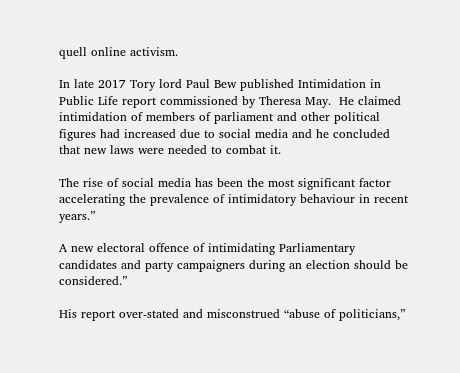quell online activism.

In late 2017 Tory lord Paul Bew published Intimidation in Public Life report commissioned by Theresa May.  He claimed intimidation of members of parliament and other political figures had increased due to social media and he concluded that new laws were needed to combat it.

The rise of social media has been the most significant factor accelerating the prevalence of intimidatory behaviour in recent years.”

A new electoral offence of intimidating Parliamentary candidates and party campaigners during an election should be considered.”

His report over-stated and misconstrued “abuse of politicians,”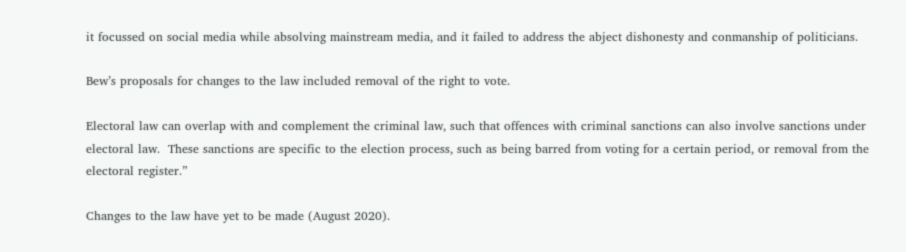it focussed on social media while absolving mainstream media, and it failed to address the abject dishonesty and conmanship of politicians.

Bew’s proposals for changes to the law included removal of the right to vote.

Electoral law can overlap with and complement the criminal law, such that offences with criminal sanctions can also involve sanctions under electoral law.  These sanctions are specific to the election process, such as being barred from voting for a certain period, or removal from the electoral register.”

Changes to the law have yet to be made (August 2020).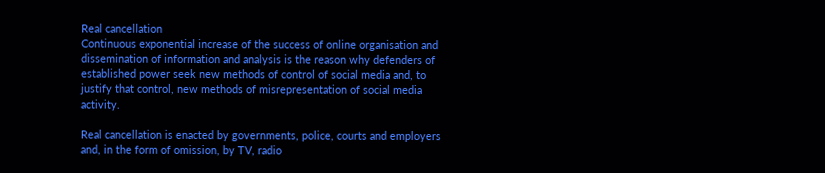Real cancellation
Continuous exponential increase of the success of online organisation and dissemination of information and analysis is the reason why defenders of established power seek new methods of control of social media and, to justify that control, new methods of misrepresentation of social media activity.

Real cancellation is enacted by governments, police, courts and employers and, in the form of omission, by TV, radio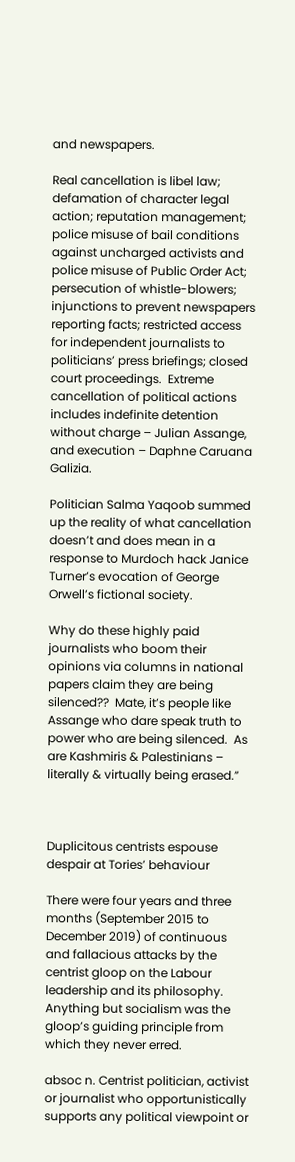and newspapers.

Real cancellation is libel law; defamation of character legal action; reputation management; police misuse of bail conditions against uncharged activists and police misuse of Public Order Act; persecution of whistle-blowers; injunctions to prevent newspapers reporting facts; restricted access for independent journalists to politicians’ press briefings; closed court proceedings.  Extreme cancellation of political actions includes indefinite detention without charge – Julian Assange, and execution – Daphne Caruana Galizia.

Politician Salma Yaqoob summed up the reality of what cancellation doesn’t and does mean in a response to Murdoch hack Janice Turner’s evocation of George Orwell’s fictional society.

Why do these highly paid journalists who boom their opinions via columns in national papers claim they are being silenced??  Mate, it’s people like Assange who dare speak truth to power who are being silenced.  As are Kashmiris & Palestinians – literally & virtually being erased.”



Duplicitous centrists espouse despair at Tories’ behaviour

There were four years and three months (September 2015 to December 2019) of continuous and fallacious attacks by the centrist gloop on the Labour leadership and its philosophy.  Anything but socialism was the gloop’s guiding principle from which they never erred.

absoc n. Centrist politician, activist or journalist who opportunistically supports any political viewpoint or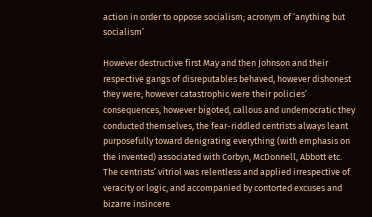action in order to oppose socialism; acronym of ‘anything but socialism’

However destructive first May and then Johnson and their respective gangs of disreputables behaved, however dishonest they were, however catastrophic were their policies’ consequences, however bigoted, callous and undemocratic they conducted themselves, the fear-riddled centrists always leant purposefully toward denigrating everything (with emphasis on the invented) associated with Corbyn, McDonnell, Abbott etc.  The centrists’ vitriol was relentless and applied irrespective of veracity or logic, and accompanied by contorted excuses and bizarre insincere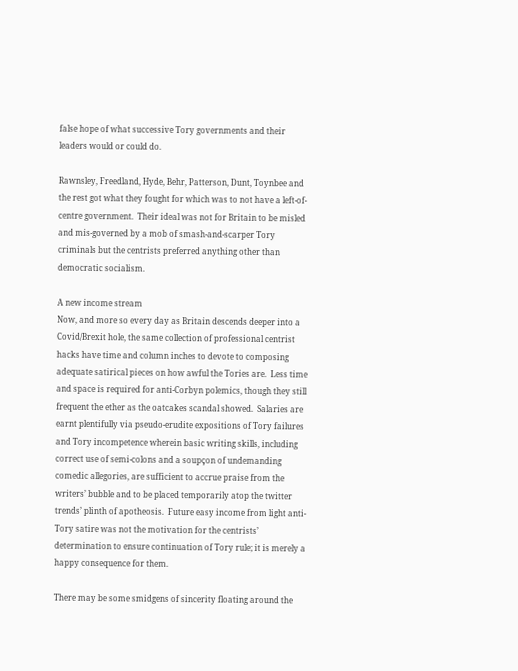false hope of what successive Tory governments and their leaders would or could do.

Rawnsley, Freedland, Hyde, Behr, Patterson, Dunt, Toynbee and the rest got what they fought for which was to not have a left-of-centre government.  Their ideal was not for Britain to be misled and mis-governed by a mob of smash-and-scarper Tory criminals but the centrists preferred anything other than democratic socialism.

A new income stream
Now, and more so every day as Britain descends deeper into a Covid/Brexit hole, the same collection of professional centrist hacks have time and column inches to devote to composing adequate satirical pieces on how awful the Tories are.  Less time and space is required for anti-Corbyn polemics, though they still frequent the ether as the oatcakes scandal showed.  Salaries are earnt plentifully via pseudo-erudite expositions of Tory failures and Tory incompetence wherein basic writing skills, including correct use of semi-colons and a soupçon of undemanding comedic allegories, are sufficient to accrue praise from the writers’ bubble and to be placed temporarily atop the twitter trends’ plinth of apotheosis.  Future easy income from light anti-Tory satire was not the motivation for the centrists’ determination to ensure continuation of Tory rule; it is merely a happy consequence for them.

There may be some smidgens of sincerity floating around the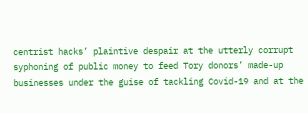centrist hacks’ plaintive despair at the utterly corrupt syphoning of public money to feed Tory donors’ made-up businesses under the guise of tackling Covid-19 and at the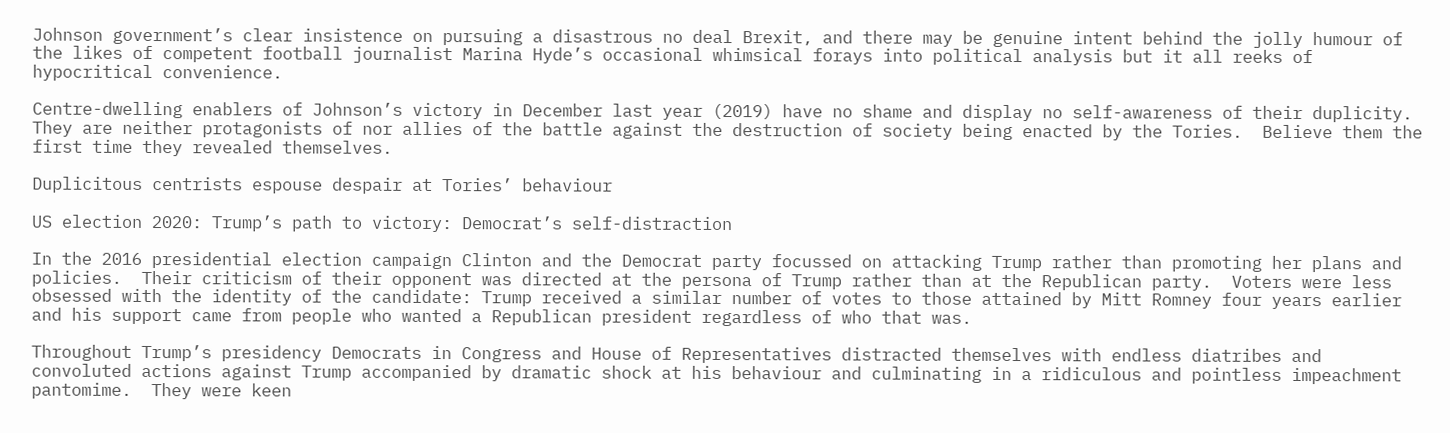Johnson government’s clear insistence on pursuing a disastrous no deal Brexit, and there may be genuine intent behind the jolly humour of the likes of competent football journalist Marina Hyde’s occasional whimsical forays into political analysis but it all reeks of hypocritical convenience.

Centre-dwelling enablers of Johnson’s victory in December last year (2019) have no shame and display no self-awareness of their duplicity.  They are neither protagonists of nor allies of the battle against the destruction of society being enacted by the Tories.  Believe them the first time they revealed themselves.

Duplicitous centrists espouse despair at Tories’ behaviour

US election 2020: Trump’s path to victory: Democrat’s self-distraction

In the 2016 presidential election campaign Clinton and the Democrat party focussed on attacking Trump rather than promoting her plans and policies.  Their criticism of their opponent was directed at the persona of Trump rather than at the Republican party.  Voters were less obsessed with the identity of the candidate: Trump received a similar number of votes to those attained by Mitt Romney four years earlier and his support came from people who wanted a Republican president regardless of who that was.

Throughout Trump’s presidency Democrats in Congress and House of Representatives distracted themselves with endless diatribes and convoluted actions against Trump accompanied by dramatic shock at his behaviour and culminating in a ridiculous and pointless impeachment pantomime.  They were keen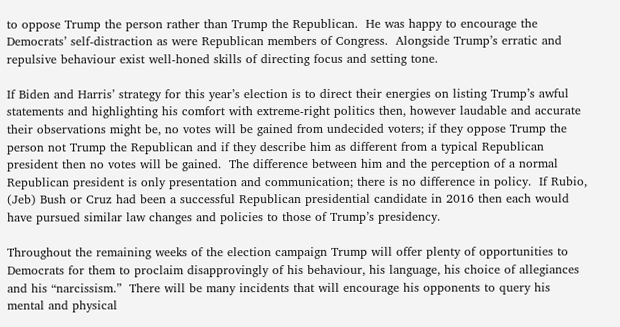to oppose Trump the person rather than Trump the Republican.  He was happy to encourage the Democrats’ self-distraction as were Republican members of Congress.  Alongside Trump’s erratic and repulsive behaviour exist well-honed skills of directing focus and setting tone.

If Biden and Harris’ strategy for this year’s election is to direct their energies on listing Trump’s awful statements and highlighting his comfort with extreme-right politics then, however laudable and accurate their observations might be, no votes will be gained from undecided voters; if they oppose Trump the person not Trump the Republican and if they describe him as different from a typical Republican president then no votes will be gained.  The difference between him and the perception of a normal Republican president is only presentation and communication; there is no difference in policy.  If Rubio, (Jeb) Bush or Cruz had been a successful Republican presidential candidate in 2016 then each would have pursued similar law changes and policies to those of Trump’s presidency.

Throughout the remaining weeks of the election campaign Trump will offer plenty of opportunities to Democrats for them to proclaim disapprovingly of his behaviour, his language, his choice of allegiances and his “narcissism.”  There will be many incidents that will encourage his opponents to query his mental and physical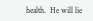health.  He will lie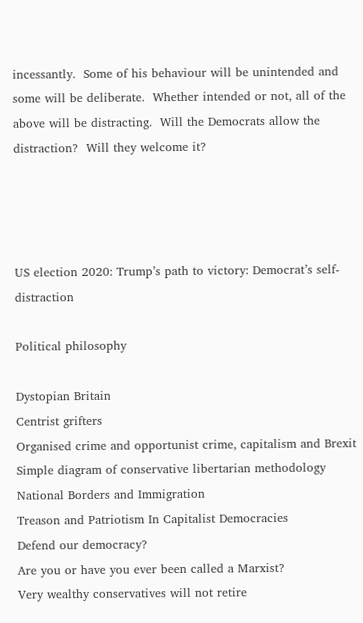incessantly.  Some of his behaviour will be unintended and some will be deliberate.  Whether intended or not, all of the above will be distracting.  Will the Democrats allow the distraction?  Will they welcome it?




US election 2020: Trump’s path to victory: Democrat’s self-distraction

Political philosophy

Dystopian Britain
Centrist grifters
Organised crime and opportunist crime, capitalism and Brexit
Simple diagram of conservative libertarian methodology
National Borders and Immigration
Treason and Patriotism In Capitalist Democracies
Defend our democracy?
Are you or have you ever been called a Marxist?
Very wealthy conservatives will not retire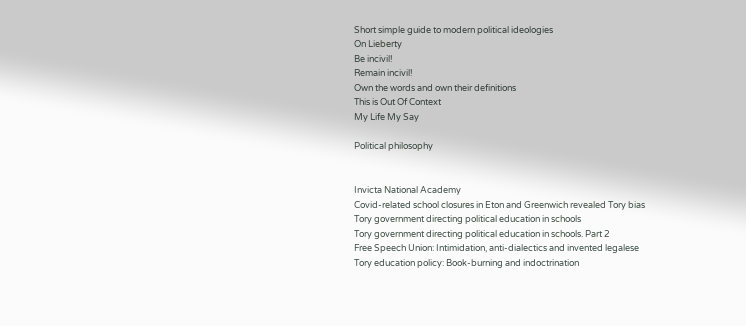Short simple guide to modern political ideologies
On Lieberty
Be incivil!
Remain incivil!
Own the words and own their definitions
This is Out Of Context
My Life My Say

Political philosophy


Invicta National Academy
Covid-related school closures in Eton and Greenwich revealed Tory bias
Tory government directing political education in schools
Tory government directing political education in schools. Part 2
Free Speech Union: Intimidation, anti-dialectics and invented legalese
Tory education policy: Book-burning and indoctrination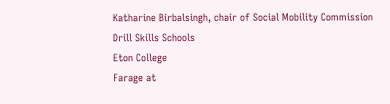Katharine Birbalsingh, chair of Social Mobility Commission
Drill Skills Schools
Eton College
Farage at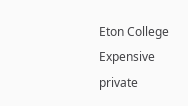Eton College
Expensive private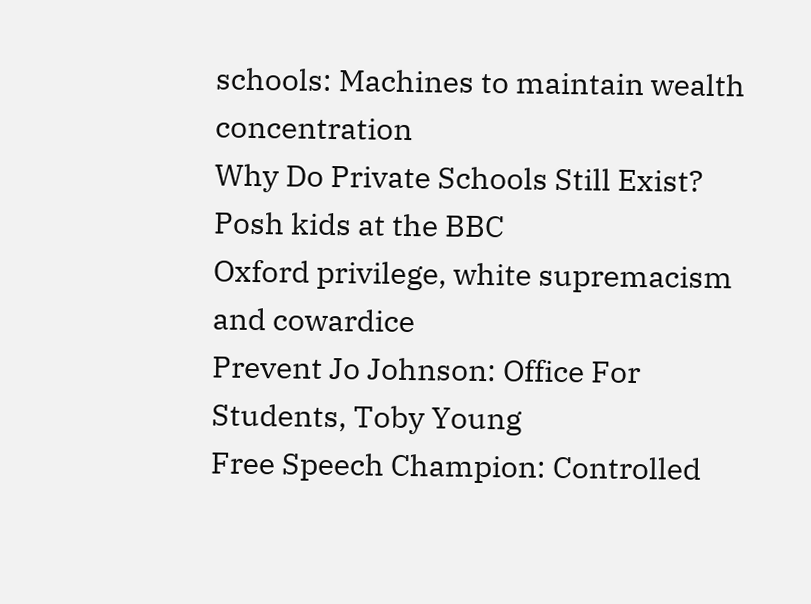schools: Machines to maintain wealth concentration
Why Do Private Schools Still Exist?
Posh kids at the BBC
Oxford privilege, white supremacism and cowardice
Prevent Jo Johnson: Office For Students, Toby Young
Free Speech Champion: Controlled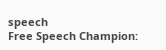speech
Free Speech Champion: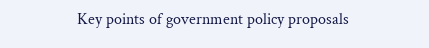Key points of government policy proposals